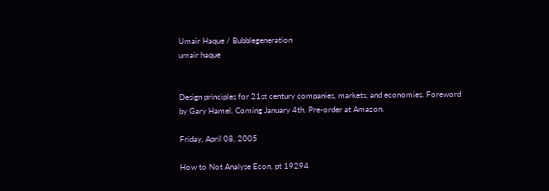Umair Haque / Bubblegeneration
umair haque


Design principles for 21st century companies, markets, and economies. Foreword by Gary Hamel. Coming January 4th. Pre-order at Amazon.

Friday, April 08, 2005

How to Not Analyse Econ, pt 19294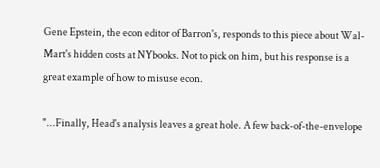Gene Epstein, the econ editor of Barron's, responds to this piece about Wal-Mart's hidden costs at NYbooks. Not to pick on him, but his response is a great example of how to misuse econ.

"...Finally, Head's analysis leaves a great hole. A few back-of-the-envelope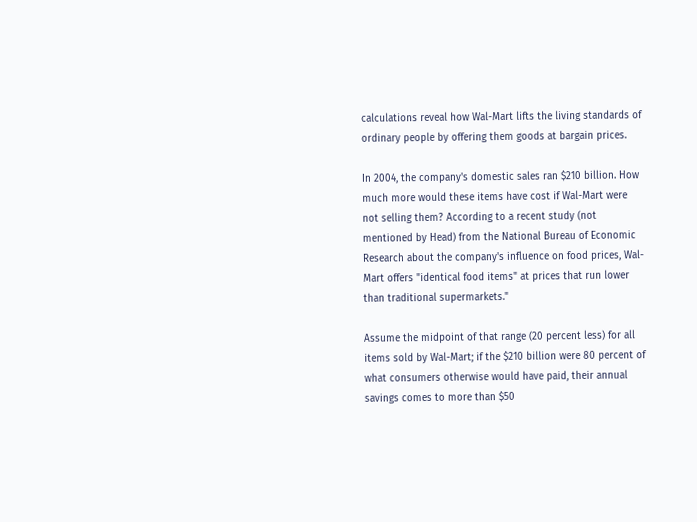calculations reveal how Wal-Mart lifts the living standards of ordinary people by offering them goods at bargain prices.

In 2004, the company's domestic sales ran $210 billion. How much more would these items have cost if Wal-Mart were not selling them? According to a recent study (not mentioned by Head) from the National Bureau of Economic Research about the company's influence on food prices, Wal-Mart offers "identical food items" at prices that run lower than traditional supermarkets."

Assume the midpoint of that range (20 percent less) for all items sold by Wal-Mart; if the $210 billion were 80 percent of what consumers otherwise would have paid, their annual savings comes to more than $50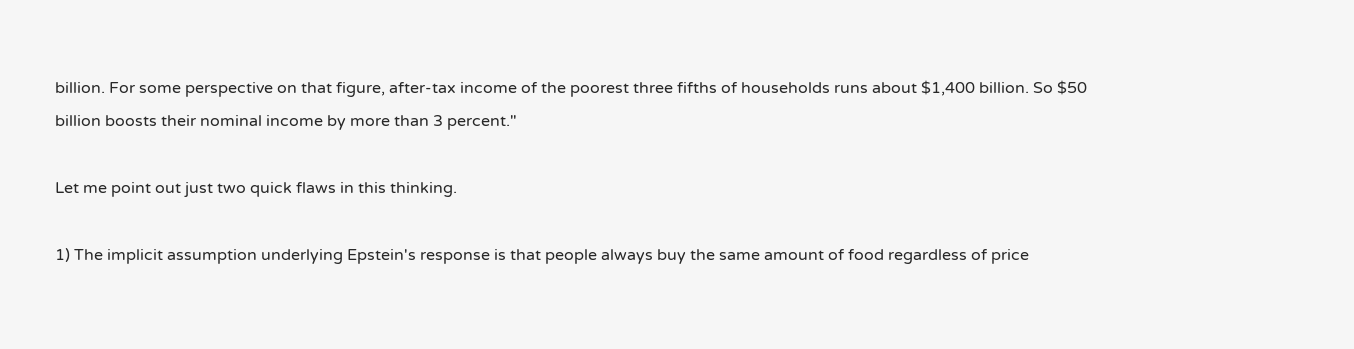billion. For some perspective on that figure, after-tax income of the poorest three fifths of households runs about $1,400 billion. So $50 billion boosts their nominal income by more than 3 percent."

Let me point out just two quick flaws in this thinking.

1) The implicit assumption underlying Epstein's response is that people always buy the same amount of food regardless of price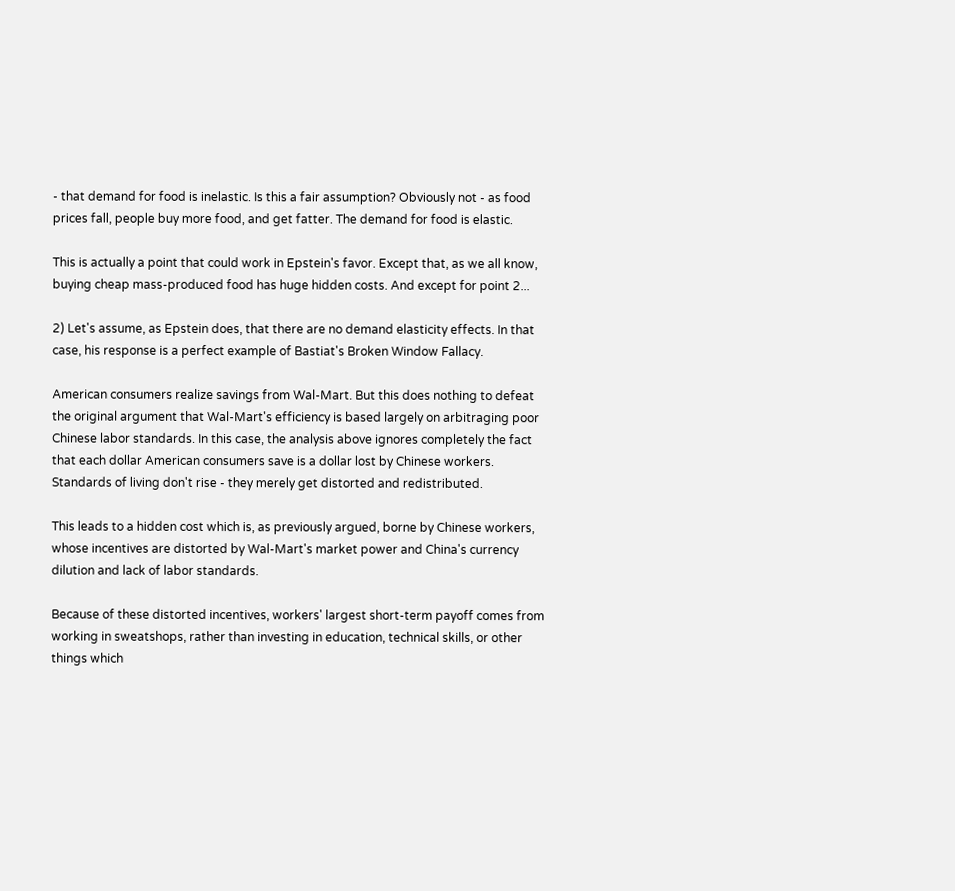- that demand for food is inelastic. Is this a fair assumption? Obviously not - as food prices fall, people buy more food, and get fatter. The demand for food is elastic.

This is actually a point that could work in Epstein's favor. Except that, as we all know, buying cheap mass-produced food has huge hidden costs. And except for point 2...

2) Let's assume, as Epstein does, that there are no demand elasticity effects. In that case, his response is a perfect example of Bastiat's Broken Window Fallacy.

American consumers realize savings from Wal-Mart. But this does nothing to defeat the original argument that Wal-Mart's efficiency is based largely on arbitraging poor Chinese labor standards. In this case, the analysis above ignores completely the fact that each dollar American consumers save is a dollar lost by Chinese workers. Standards of living don't rise - they merely get distorted and redistributed.

This leads to a hidden cost which is, as previously argued, borne by Chinese workers, whose incentives are distorted by Wal-Mart's market power and China's currency dilution and lack of labor standards.

Because of these distorted incentives, workers' largest short-term payoff comes from working in sweatshops, rather than investing in education, technical skills, or other things which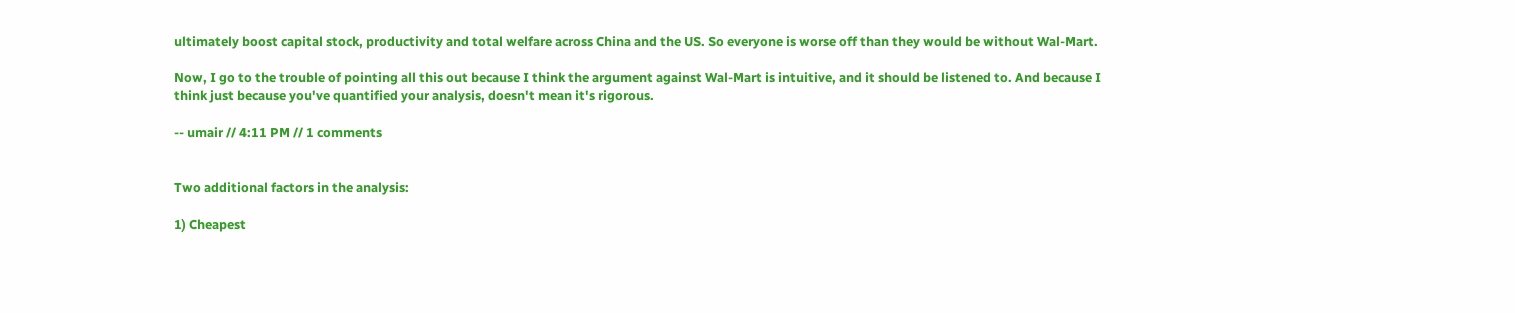ultimately boost capital stock, productivity and total welfare across China and the US. So everyone is worse off than they would be without Wal-Mart.

Now, I go to the trouble of pointing all this out because I think the argument against Wal-Mart is intuitive, and it should be listened to. And because I think just because you've quantified your analysis, doesn't mean it's rigorous.

-- umair // 4:11 PM // 1 comments


Two additional factors in the analysis:

1) Cheapest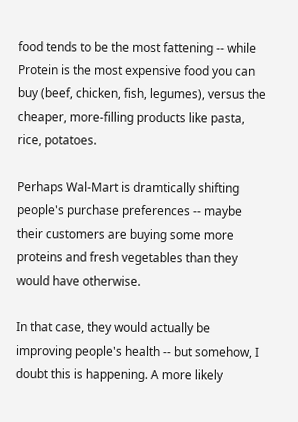food tends to be the most fattening -- while Protein is the most expensive food you can buy (beef, chicken, fish, legumes), versus the cheaper, more-filling products like pasta, rice, potatoes.

Perhaps Wal-Mart is dramtically shifting people's purchase preferences -- maybe their customers are buying some more proteins and fresh vegetables than they would have otherwise.

In that case, they would actually be improving people's health -- but somehow, I doubt this is happening. A more likely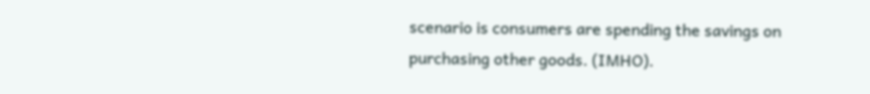scenario is consumers are spending the savings on purchasing other goods. (IMHO).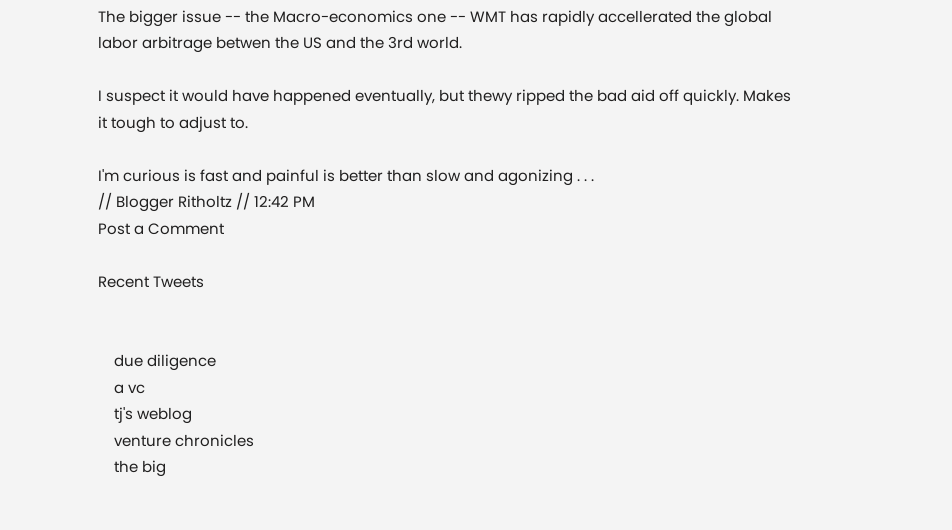The bigger issue -- the Macro-economics one -- WMT has rapidly accellerated the global labor arbitrage betwen the US and the 3rd world.

I suspect it would have happened eventually, but thewy ripped the bad aid off quickly. Makes it tough to adjust to.

I'm curious is fast and painful is better than slow and agonizing . . .
// Blogger Ritholtz // 12:42 PM
Post a Comment

Recent Tweets


    due diligence
    a vc
    tj's weblog
    venture chronicles
    the big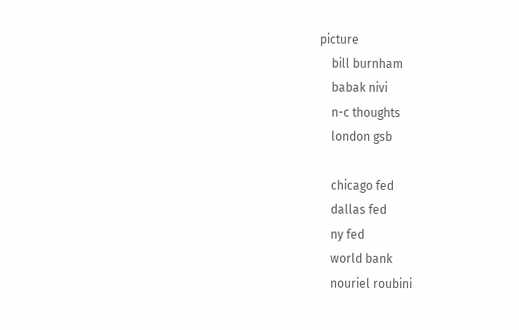picture
    bill burnham
    babak nivi
    n-c thoughts
    london gsb

    chicago fed
    dallas fed
    ny fed
    world bank
    nouriel roubini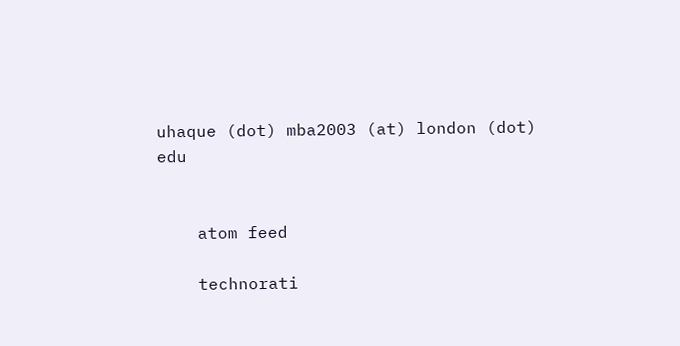uhaque (dot) mba2003 (at) london (dot) edu


    atom feed

    technorati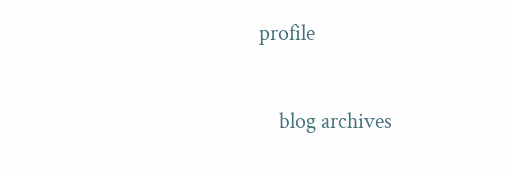profile

    blog archives